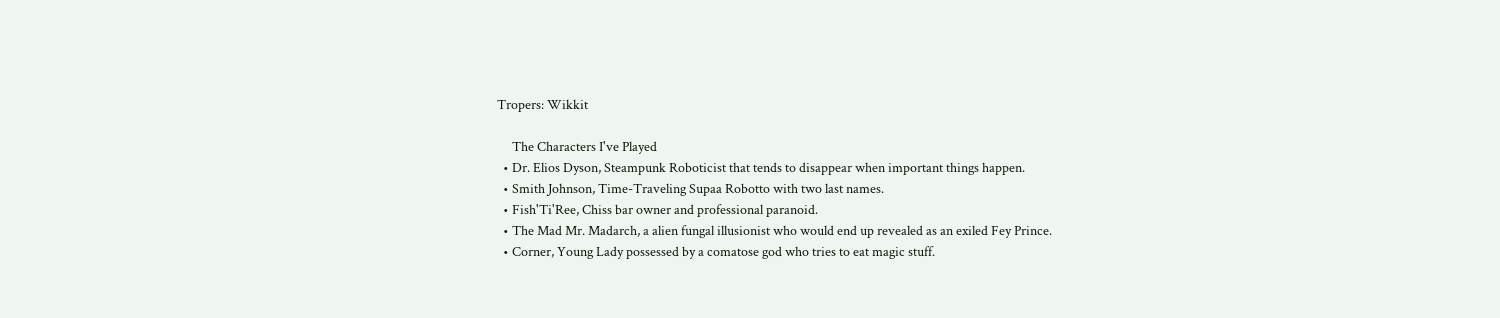Tropers: Wikkit

     The Characters I've Played
  • Dr. Elios Dyson, Steampunk Roboticist that tends to disappear when important things happen.
  • Smith Johnson, Time-Traveling Supaa Robotto with two last names.
  • Fish'Ti'Ree, Chiss bar owner and professional paranoid.
  • The Mad Mr. Madarch, a alien fungal illusionist who would end up revealed as an exiled Fey Prince.
  • Corner, Young Lady possessed by a comatose god who tries to eat magic stuff.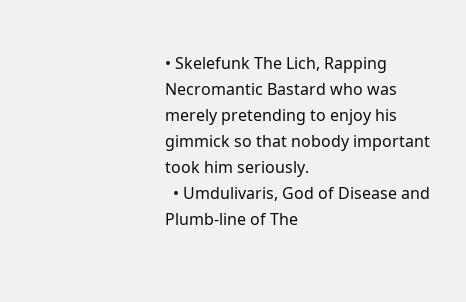• Skelefunk The Lich, Rapping Necromantic Bastard who was merely pretending to enjoy his gimmick so that nobody important took him seriously.
  • Umdulivaris, God of Disease and Plumb-line of The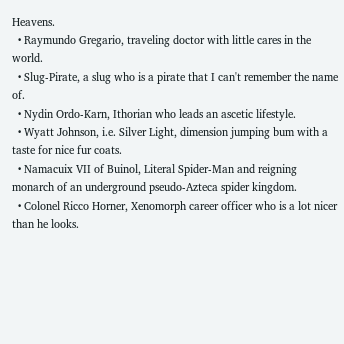Heavens.
  • Raymundo Gregario, traveling doctor with little cares in the world.
  • Slug-Pirate, a slug who is a pirate that I can't remember the name of.
  • Nydin Ordo-Karn, Ithorian who leads an ascetic lifestyle.
  • Wyatt Johnson, i.e. Silver Light, dimension jumping bum with a taste for nice fur coats.
  • Namacuix VII of Buinol, Literal Spider-Man and reigning monarch of an underground pseudo-Azteca spider kingdom.
  • Colonel Ricco Horner, Xenomorph career officer who is a lot nicer than he looks.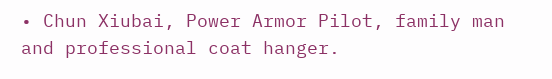• Chun Xiubai, Power Armor Pilot, family man and professional coat hanger.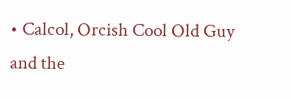• Calcol, Orcish Cool Old Guy and the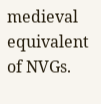medieval equivalent of NVGs.